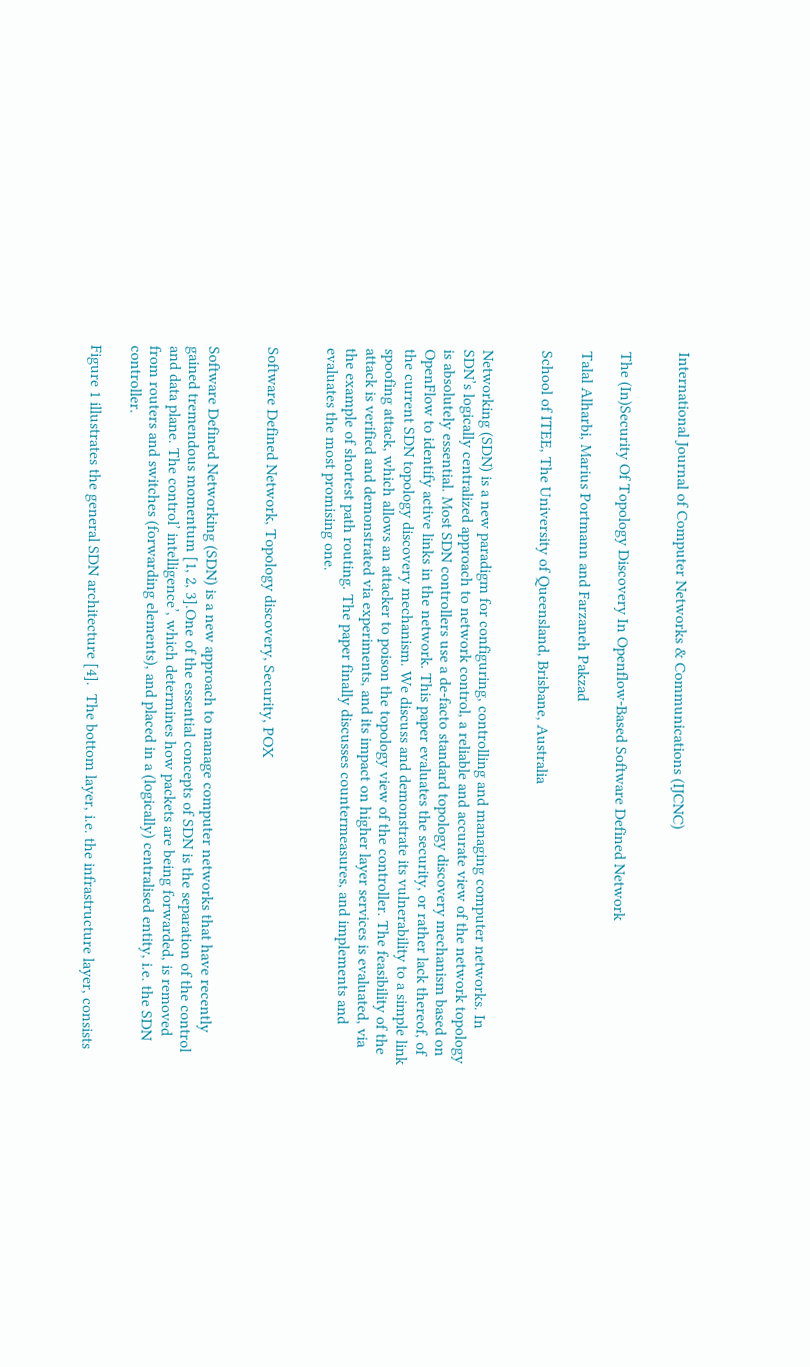International Journal of Computer Networks & Communications (IJCNC)


The (In)Security Of Topology Discovery In Openflow-Based Software Defined Network

Talal Alharbi, Marius Portmann and Farzaneh Pakzad

School of ITEE, The University of Queensland, Brisbane, Australia


Networking (SDN) is a new paradigm for configuring, controlling and managing computer networks. In SDN’s logically centralized approach to network control, a reliable and accurate view of the network topology is absolutely essential. Most SDN controllers use a de-facto standard topology discovery mechanism based on OpenFlow to identify active links in the network. This paper evaluates the security, or rather lack thereof, of the current SDN topology discovery mechanism. We discuss and demonstrate its vulnerability to a simple link spoofing attack, which allows an attacker to poison the topology view of the controller. The feasibility of the attack is verified and demonstrated via experiments, and its impact on higher layer services is evaluated, via the example of shortest path routing. The paper finally discusses countermeasures, and implements and evaluates the most promising one.


Software Defined Network, Topology discovery, Security, POX


Software Defined Networking (SDN) is a new approach to manage computer networks that have recently gained tremendous momentum [1, 2, 3].One of the essential concepts of SDN is the separation of the control and data plane. The control’ intelligence’, which determines how packets are being forwarded, is removed from routers and switches (forwarding elements), and placed in a (logically) centralised entity, i.e. the SDN controller.

Figure 1 illustrates the general SDN architecture [4].  The bottom layer, i.e. the infrastructure layer, consists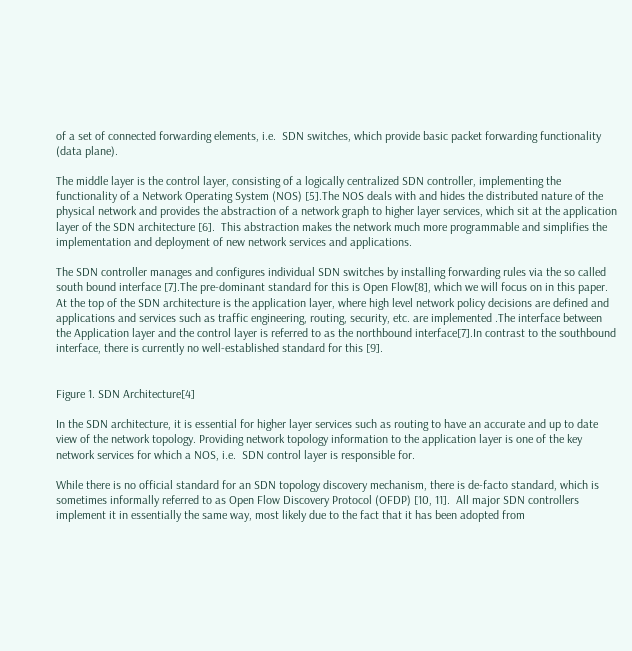of a set of connected forwarding elements, i.e.  SDN switches, which provide basic packet forwarding functionality (data plane).

The middle layer is the control layer, consisting of a logically centralized SDN controller, implementing the functionality of a Network Operating System (NOS) [5].The NOS deals with and hides the distributed nature of the physical network and provides the abstraction of a network graph to higher layer services, which sit at the application layer of the SDN architecture [6].  This abstraction makes the network much more programmable and simplifies the implementation and deployment of new network services and applications.

The SDN controller manages and configures individual SDN switches by installing forwarding rules via the so called south bound interface [7].The pre-dominant standard for this is Open Flow[8], which we will focus on in this paper. At the top of the SDN architecture is the application layer, where high level network policy decisions are defined and applications and services such as traffic engineering, routing, security, etc. are implemented .The interface between the Application layer and the control layer is referred to as the northbound interface[7].In contrast to the southbound interface, there is currently no well-established standard for this [9].


Figure 1. SDN Architecture[4]

In the SDN architecture, it is essential for higher layer services such as routing to have an accurate and up to date view of the network topology. Providing network topology information to the application layer is one of the key network services for which a NOS, i.e.  SDN control layer is responsible for.

While there is no official standard for an SDN topology discovery mechanism, there is de-facto standard, which is sometimes informally referred to as Open Flow Discovery Protocol (OFDP) [10, 11].  All major SDN controllers implement it in essentially the same way, most likely due to the fact that it has been adopted from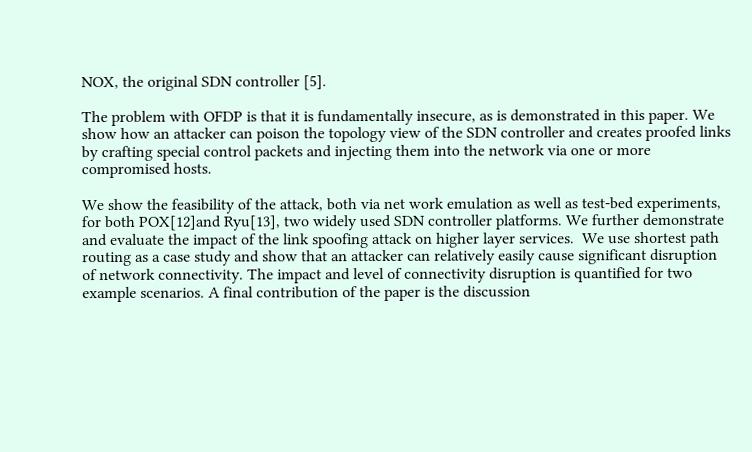NOX, the original SDN controller [5].

The problem with OFDP is that it is fundamentally insecure, as is demonstrated in this paper. We show how an attacker can poison the topology view of the SDN controller and creates proofed links by crafting special control packets and injecting them into the network via one or more compromised hosts.

We show the feasibility of the attack, both via net work emulation as well as test-bed experiments, for both POX[12]and Ryu[13], two widely used SDN controller platforms. We further demonstrate and evaluate the impact of the link spoofing attack on higher layer services.  We use shortest path routing as a case study and show that an attacker can relatively easily cause significant disruption of network connectivity. The impact and level of connectivity disruption is quantified for two example scenarios. A final contribution of the paper is the discussion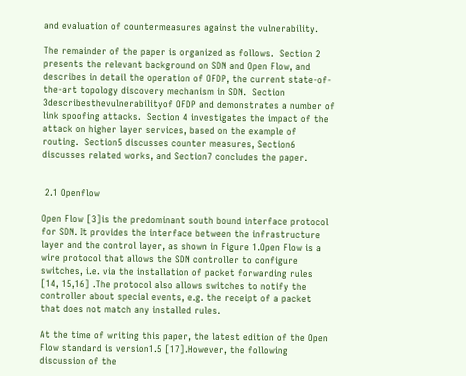and evaluation of countermeasures against the vulnerability.

The remainder of the paper is organized as follows.  Section 2 presents the relevant background on SDN and Open Flow, and describes in detail the operation of OFDP, the current state-of-the-art topology discovery mechanism in SDN.  Section 3describesthevulnerabilityof OFDP and demonstrates a number of link spoofing attacks.  Section 4 investigates the impact of the attack on higher layer services, based on the example of routing.  Section5 discusses counter measures, Section6 discusses related works, and Section7 concludes the paper.


 2.1 Openflow

Open Flow [3]is the predominant south bound interface protocol for SDN. It provides the interface between the infrastructure layer and the control layer, as shown in Figure 1.Open Flow is a wire protocol that allows the SDN controller to configure switches, i.e. via the installation of packet forwarding rules [14, 15,16] .The protocol also allows switches to notify the controller about special events, e.g. the receipt of a packet that does not match any installed rules.

At the time of writing this paper, the latest edition of the Open Flow standard is version1.5 [17].However, the following discussion of the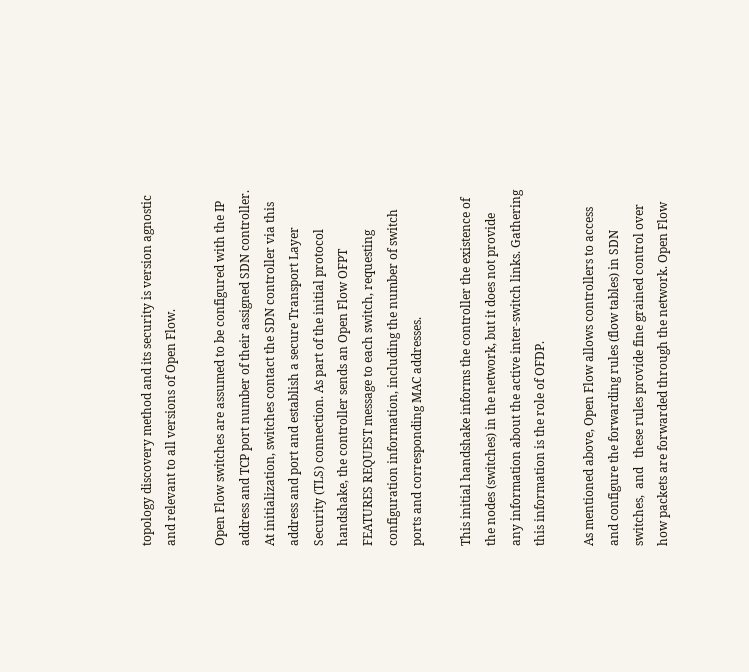topology discovery method and its security is version agnostic and relevant to all versions of Open Flow.

Open Flow switches are assumed to be configured with the IP address and TCP port number of their assigned SDN controller. At initialization, switches contact the SDN controller via this address and port and establish a secure Transport Layer Security (TLS) connection. As part of the initial protocol handshake, the controller sends an Open Flow OFPT FEATURES REQUEST message to each switch, requesting configuration information, including the number of switch ports and corresponding MAC addresses.

This initial handshake informs the controller the existence of the nodes (switches) in the network, but it does not provide any information about the active inter-switch links. Gathering this information is the role of OFDP.

As mentioned above, Open Flow allows controllers to access and configure the forwarding rules (flow tables) in SDN  switches,  and   these rules provide fine grained control over how packets are forwarded through the network. Open Flow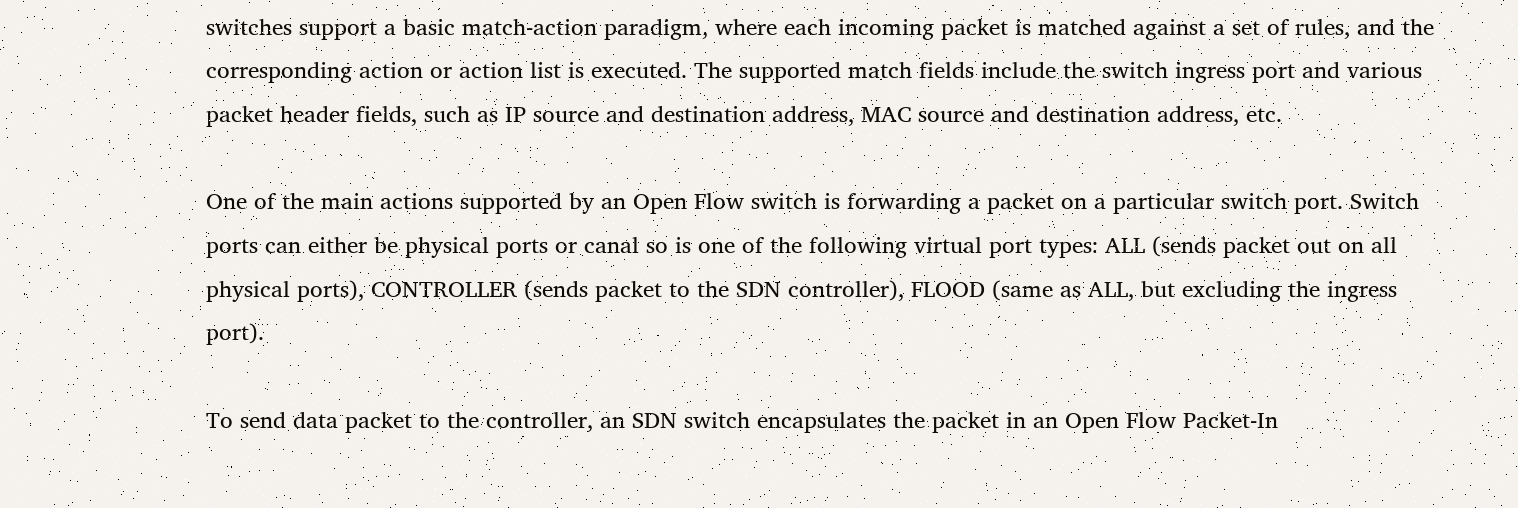switches support a basic match-action paradigm, where each incoming packet is matched against a set of rules, and the corresponding action or action list is executed. The supported match fields include the switch ingress port and various packet header fields, such as IP source and destination address, MAC source and destination address, etc.

One of the main actions supported by an Open Flow switch is forwarding a packet on a particular switch port. Switch ports can either be physical ports or canal so is one of the following virtual port types: ALL (sends packet out on all physical ports), CONTROLLER (sends packet to the SDN controller), FLOOD (same as ALL, but excluding the ingress port).

To send data packet to the controller, an SDN switch encapsulates the packet in an Open Flow Packet-In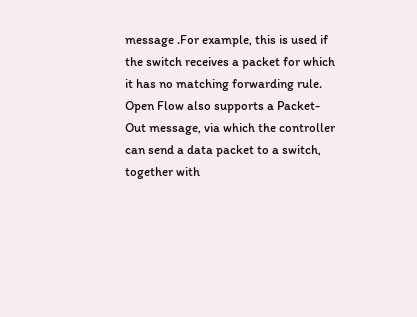message .For example, this is used if the switch receives a packet for which it has no matching forwarding rule. Open Flow also supports a Packet-Out message, via which the controller can send a data packet to a switch, together with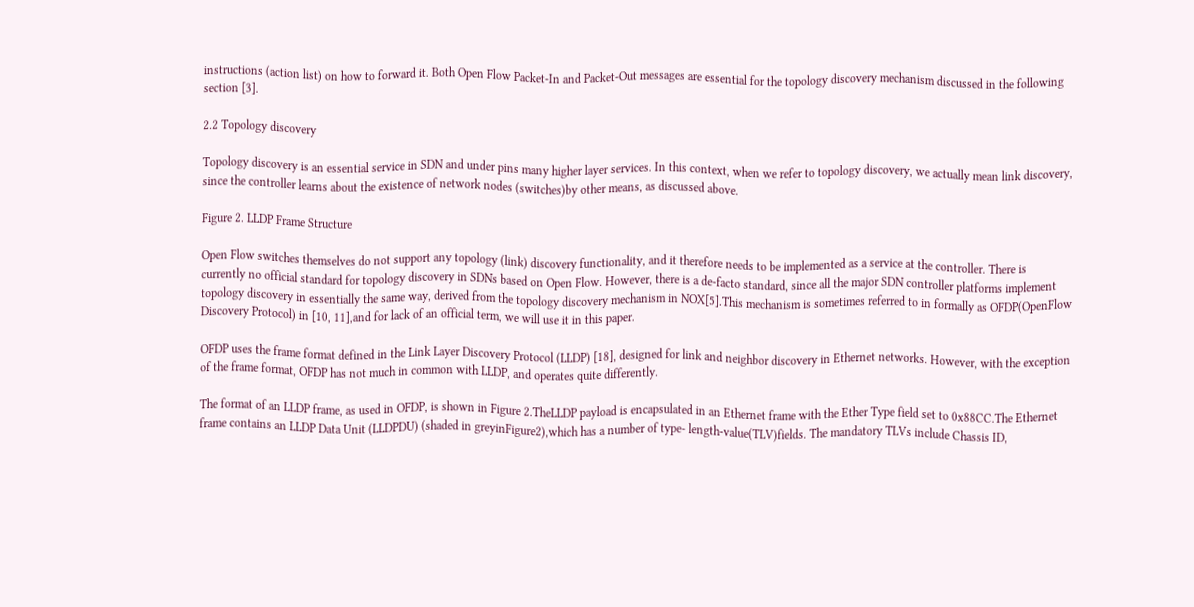instructions (action list) on how to forward it. Both Open Flow Packet-In and Packet-Out messages are essential for the topology discovery mechanism discussed in the following section [3].

2.2 Topology discovery

Topology discovery is an essential service in SDN and under pins many higher layer services. In this context, when we refer to topology discovery, we actually mean link discovery, since the controller learns about the existence of network nodes (switches)by other means, as discussed above.

Figure 2. LLDP Frame Structure

Open Flow switches themselves do not support any topology (link) discovery functionality, and it therefore needs to be implemented as a service at the controller. There is currently no official standard for topology discovery in SDNs based on Open Flow. However, there is a de-facto standard, since all the major SDN controller platforms implement topology discovery in essentially the same way, derived from the topology discovery mechanism in NOX[5].This mechanism is sometimes referred to in formally as OFDP(OpenFlow Discovery Protocol) in [10, 11],and for lack of an official term, we will use it in this paper.

OFDP uses the frame format defined in the Link Layer Discovery Protocol (LLDP) [18], designed for link and neighbor discovery in Ethernet networks. However, with the exception of the frame format, OFDP has not much in common with LLDP, and operates quite differently.

The format of an LLDP frame, as used in OFDP, is shown in Figure 2.TheLLDP payload is encapsulated in an Ethernet frame with the Ether Type field set to 0x88CC.The Ethernet frame contains an LLDP Data Unit (LLDPDU) (shaded in greyinFigure2),which has a number of type- length-value(TLV)fields. The mandatory TLVs include Chassis ID,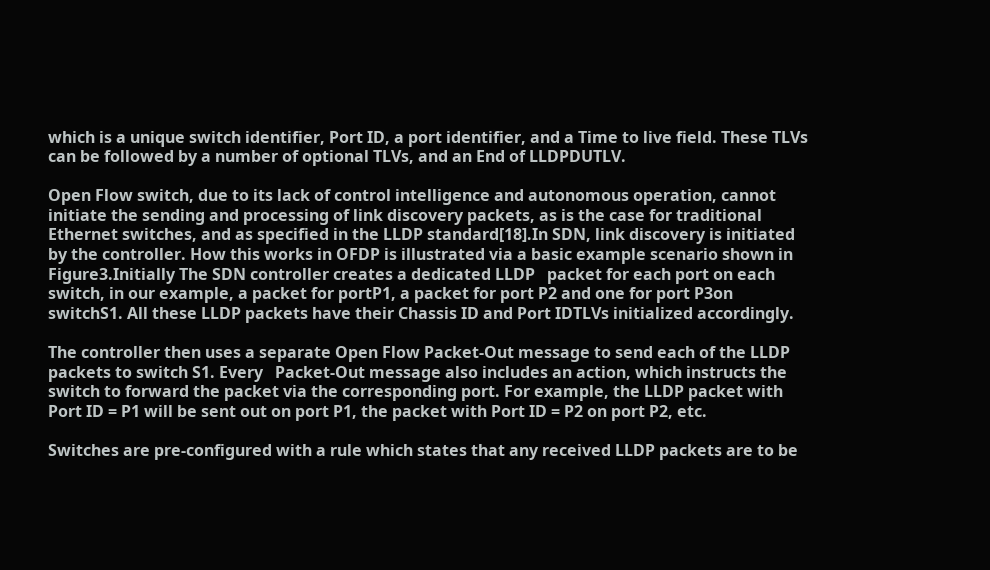which is a unique switch identifier, Port ID, a port identifier, and a Time to live field. These TLVs can be followed by a number of optional TLVs, and an End of LLDPDUTLV.

Open Flow switch, due to its lack of control intelligence and autonomous operation, cannot initiate the sending and processing of link discovery packets, as is the case for traditional Ethernet switches, and as specified in the LLDP standard[18].In SDN, link discovery is initiated by the controller. How this works in OFDP is illustrated via a basic example scenario shown in Figure3.Initially The SDN controller creates a dedicated LLDP   packet for each port on each switch, in our example, a packet for portP1, a packet for port P2 and one for port P3on switchS1. All these LLDP packets have their Chassis ID and Port IDTLVs initialized accordingly.

The controller then uses a separate Open Flow Packet-Out message to send each of the LLDP packets to switch S1. Every   Packet-Out message also includes an action, which instructs the switch to forward the packet via the corresponding port. For example, the LLDP packet with Port ID = P1 will be sent out on port P1, the packet with Port ID = P2 on port P2, etc.

Switches are pre-configured with a rule which states that any received LLDP packets are to be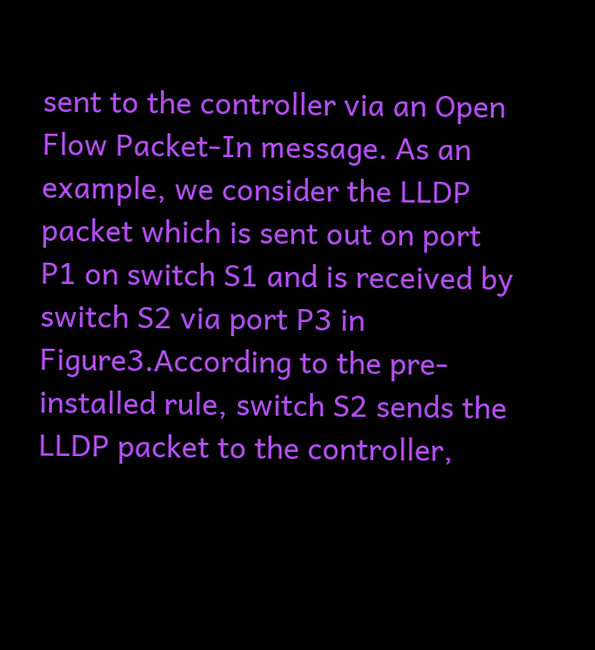sent to the controller via an Open Flow Packet-In message. As an example, we consider the LLDP packet which is sent out on port P1 on switch S1 and is received by switch S2 via port P3 in Figure3.According to the pre-installed rule, switch S2 sends the LLDP packet to the controller,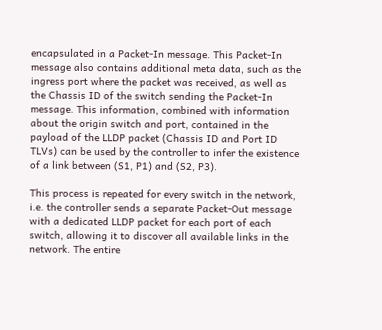encapsulated in a Packet-In message. This Packet-In message also contains additional meta data, such as the ingress port where the packet was received, as well as the Chassis ID of the switch sending the Packet-In message. This information, combined with information about the origin switch and port, contained in the payload of the LLDP packet (Chassis ID and Port ID TLVs) can be used by the controller to infer the existence of a link between (S1, P1) and (S2, P3).

This process is repeated for every switch in the network, i.e. the controller sends a separate Packet-Out message with a dedicated LLDP packet for each port of each switch, allowing it to discover all available links in the network. The entire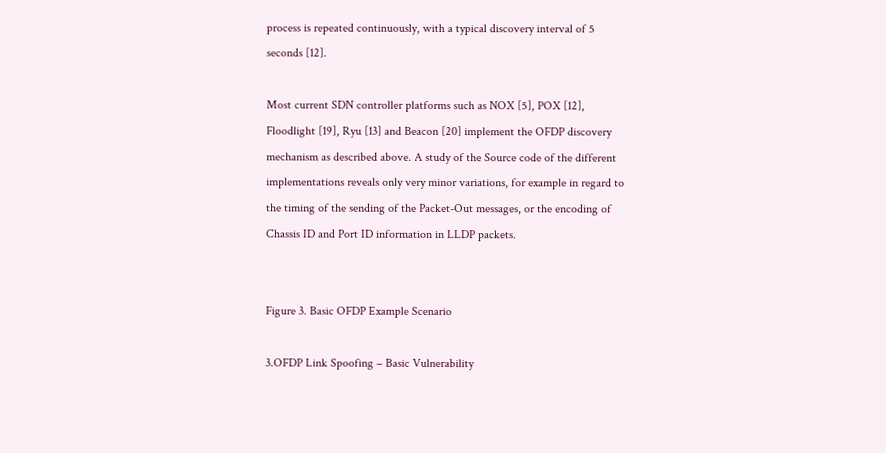process is repeated continuously, with a typical discovery interval of 5 seconds [12].

Most current SDN controller platforms such as NOX [5], POX [12], Floodlight [19], Ryu [13] and Beacon [20] implement the OFDP discovery mechanism as described above. A study of the Source code of the different implementations reveals only very minor variations, for example in regard to the timing of the sending of the Packet-Out messages, or the encoding of Chassis ID and Port ID information in LLDP packets.


Figure 3. Basic OFDP Example Scenario

3.OFDP Link Spoofing – Basic Vulnerability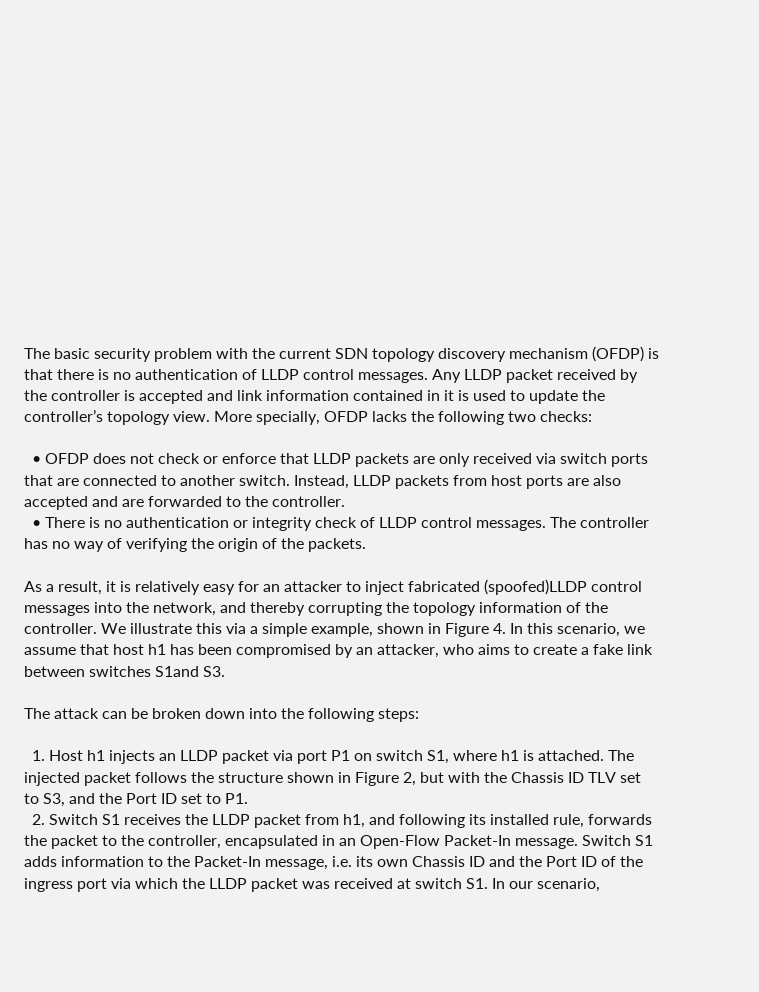The basic security problem with the current SDN topology discovery mechanism (OFDP) is that there is no authentication of LLDP control messages. Any LLDP packet received by the controller is accepted and link information contained in it is used to update the controller’s topology view. More specially, OFDP lacks the following two checks:

  • OFDP does not check or enforce that LLDP packets are only received via switch ports that are connected to another switch. Instead, LLDP packets from host ports are also accepted and are forwarded to the controller.
  • There is no authentication or integrity check of LLDP control messages. The controller has no way of verifying the origin of the packets.

As a result, it is relatively easy for an attacker to inject fabricated (spoofed)LLDP control messages into the network, and thereby corrupting the topology information of the controller. We illustrate this via a simple example, shown in Figure 4. In this scenario, we assume that host h1 has been compromised by an attacker, who aims to create a fake link between switches S1and S3.

The attack can be broken down into the following steps:

  1. Host h1 injects an LLDP packet via port P1 on switch S1, where h1 is attached. The injected packet follows the structure shown in Figure 2, but with the Chassis ID TLV set to S3, and the Port ID set to P1.
  2. Switch S1 receives the LLDP packet from h1, and following its installed rule, forwards the packet to the controller, encapsulated in an Open-Flow Packet-In message. Switch S1 adds information to the Packet-In message, i.e. its own Chassis ID and the Port ID of the ingress port via which the LLDP packet was received at switch S1. In our scenario,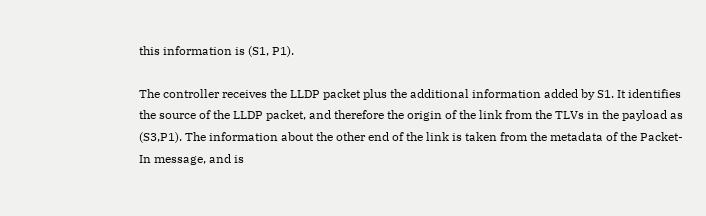this information is (S1, P1).

The controller receives the LLDP packet plus the additional information added by S1. It identifies the source of the LLDP packet, and therefore the origin of the link from the TLVs in the payload as (S3,P1). The information about the other end of the link is taken from the metadata of the Packet-In message, and is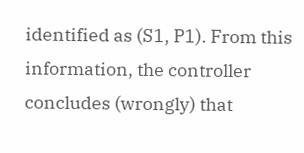identified as (S1, P1). From this information, the controller concludes (wrongly) that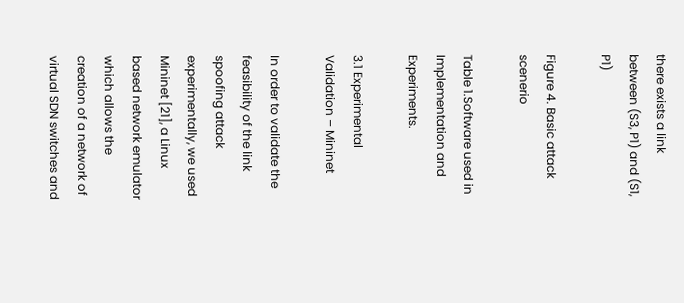there exists a link between (S3, P1) and (S1, P1)

Figure 4. Basic attack scenerio

Table 1.Software used in Implementation and Experiments.

3.1 Experimental Validation – Mininet

In order to validate the feasibility of the link spoofing attack experimentally, we used Mininet [21], a Linux based network emulator which allows the creation of a network of virtual SDN switches and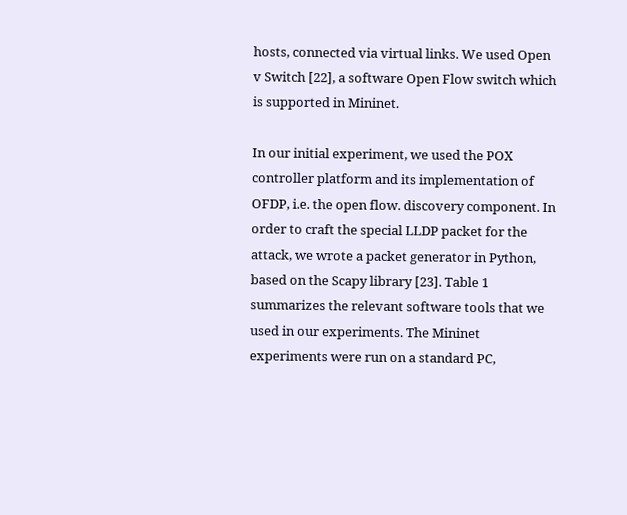hosts, connected via virtual links. We used Open v Switch [22], a software Open Flow switch which is supported in Mininet.

In our initial experiment, we used the POX controller platform and its implementation of OFDP, i.e. the open flow. discovery component. In order to craft the special LLDP packet for the attack, we wrote a packet generator in Python, based on the Scapy library [23]. Table 1 summarizes the relevant software tools that we used in our experiments. The Mininet experiments were run on a standard PC,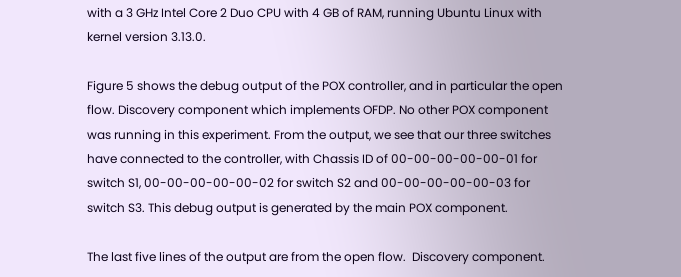with a 3 GHz Intel Core 2 Duo CPU with 4 GB of RAM, running Ubuntu Linux with kernel version 3.13.0.

Figure 5 shows the debug output of the POX controller, and in particular the open flow. Discovery component which implements OFDP. No other POX component was running in this experiment. From the output, we see that our three switches have connected to the controller, with Chassis ID of 00-00-00-00-00-01 for switch S1, 00-00-00-00-00-02 for switch S2 and 00-00-00-00-00-03 for switch S3. This debug output is generated by the main POX component.

The last five lines of the output are from the open flow.  Discovery component.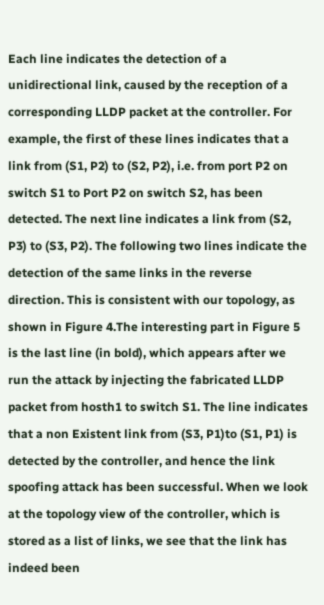Each line indicates the detection of a unidirectional link, caused by the reception of a corresponding LLDP packet at the controller. For example, the first of these lines indicates that a link from (S1, P2) to (S2, P2), i.e. from port P2 on switch S1 to Port P2 on switch S2, has been detected. The next line indicates a link from (S2, P3) to (S3, P2). The following two lines indicate the detection of the same links in the reverse direction. This is consistent with our topology, as shown in Figure 4.The interesting part in Figure 5 is the last line (in bold), which appears after we run the attack by injecting the fabricated LLDP packet from hosth1 to switch S1. The line indicates that a non Existent link from (S3, P1)to (S1, P1) is detected by the controller, and hence the link spoofing attack has been successful. When we look at the topology view of the controller, which is stored as a list of links, we see that the link has indeed been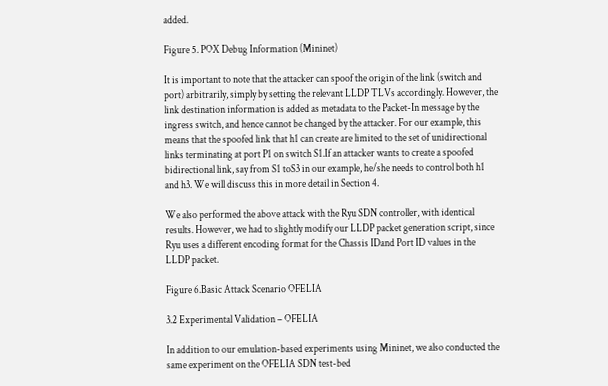added.

Figure 5. POX Debug Information (Mininet)

It is important to note that the attacker can spoof the origin of the link (switch and port) arbitrarily, simply by setting the relevant LLDP TLVs accordingly. However, the link destination information is added as metadata to the Packet-In message by the ingress switch, and hence cannot be changed by the attacker. For our example, this means that the spoofed link that h1 can create are limited to the set of unidirectional links terminating at port P1 on switch S1.If an attacker wants to create a spoofed bidirectional link, say from S1 toS3 in our example, he/she needs to control both h1 and h3. We will discuss this in more detail in Section 4.

We also performed the above attack with the Ryu SDN controller, with identical results. However, we had to slightly modify our LLDP packet generation script, since Ryu uses a different encoding format for the Chassis IDand Port ID values in the LLDP packet.

Figure 6.Basic Attack Scenario OFELIA

3.2 Experimental Validation – OFELIA

In addition to our emulation-based experiments using Mininet, we also conducted the same experiment on the OFELIA SDN test-bed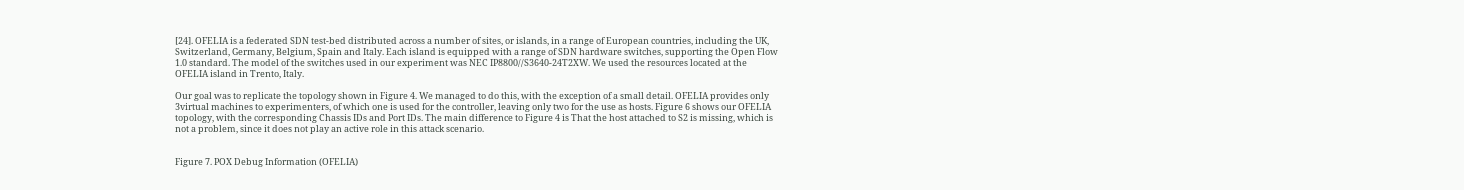[24]. OFELIA is a federated SDN test-bed distributed across a number of sites, or islands, in a range of European countries, including the UK, Switzerland, Germany, Belgium, Spain and Italy. Each island is equipped with a range of SDN hardware switches, supporting the Open Flow 1.0 standard. The model of the switches used in our experiment was NEC IP8800//S3640-24T2XW. We used the resources located at the OFELIA island in Trento, Italy.

Our goal was to replicate the topology shown in Figure 4. We managed to do this, with the exception of a small detail. OFELIA provides only 3virtual machines to experimenters, of which one is used for the controller, leaving only two for the use as hosts. Figure 6 shows our OFELIA topology, with the corresponding Chassis IDs and Port IDs. The main difference to Figure 4 is That the host attached to S2 is missing, which is not a problem, since it does not play an active role in this attack scenario.


Figure 7. POX Debug Information (OFELIA)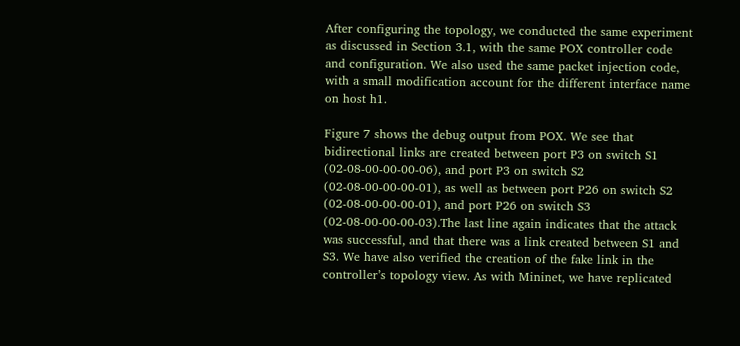After configuring the topology, we conducted the same experiment as discussed in Section 3.1, with the same POX controller code and configuration. We also used the same packet injection code, with a small modification account for the different interface name on host h1.

Figure 7 shows the debug output from POX. We see that bidirectional links are created between port P3 on switch S1 (02-08-00-00-00-06), and port P3 on switch S2 (02-08-00-00-00-01), as well as between port P26 on switch S2 (02-08-00-00-00-01), and port P26 on switch S3 (02-08-00-00-00-03).The last line again indicates that the attack was successful, and that there was a link created between S1 and S3. We have also verified the creation of the fake link in the controller’s topology view. As with Mininet, we have replicated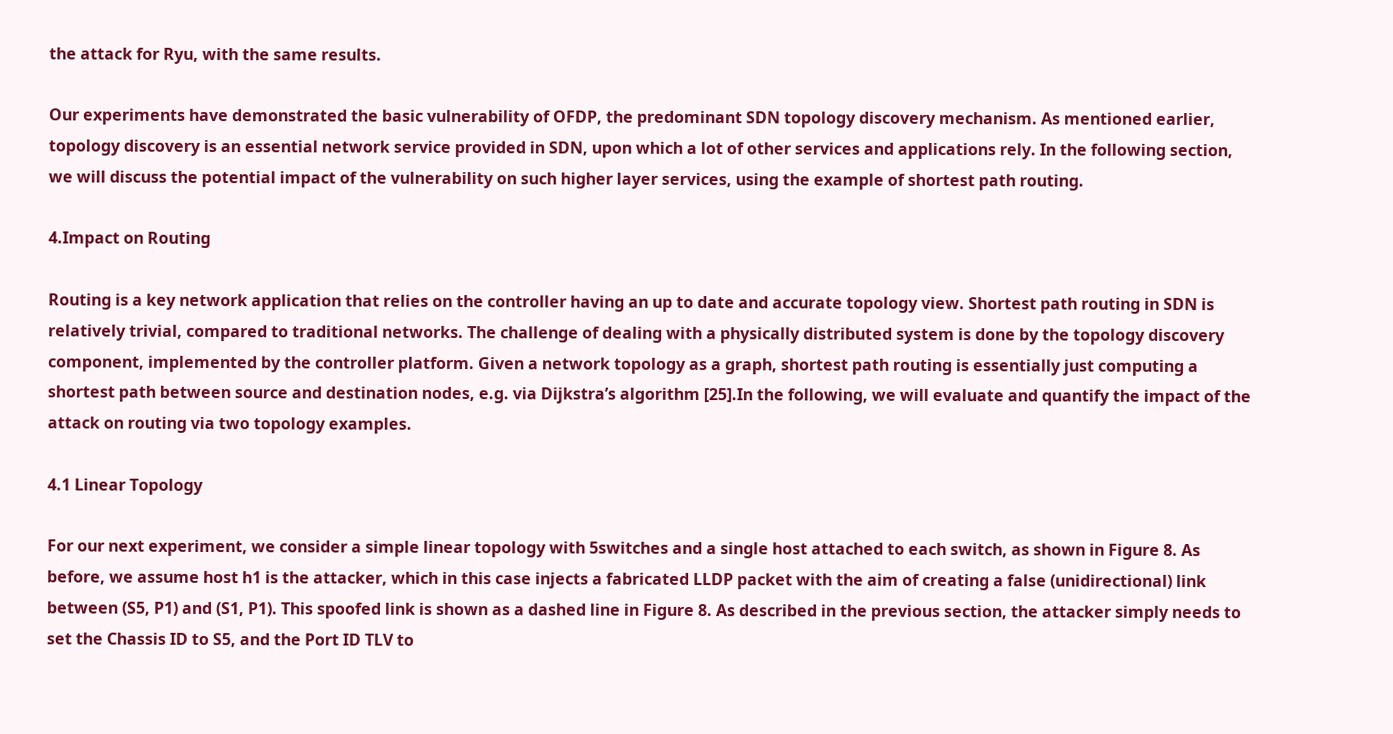the attack for Ryu, with the same results.

Our experiments have demonstrated the basic vulnerability of OFDP, the predominant SDN topology discovery mechanism. As mentioned earlier, topology discovery is an essential network service provided in SDN, upon which a lot of other services and applications rely. In the following section, we will discuss the potential impact of the vulnerability on such higher layer services, using the example of shortest path routing.

4.Impact on Routing

Routing is a key network application that relies on the controller having an up to date and accurate topology view. Shortest path routing in SDN is relatively trivial, compared to traditional networks. The challenge of dealing with a physically distributed system is done by the topology discovery component, implemented by the controller platform. Given a network topology as a graph, shortest path routing is essentially just computing a shortest path between source and destination nodes, e.g. via Dijkstra’s algorithm [25].In the following, we will evaluate and quantify the impact of the attack on routing via two topology examples.

4.1 Linear Topology

For our next experiment, we consider a simple linear topology with 5switches and a single host attached to each switch, as shown in Figure 8. As before, we assume host h1 is the attacker, which in this case injects a fabricated LLDP packet with the aim of creating a false (unidirectional) link between (S5, P1) and (S1, P1). This spoofed link is shown as a dashed line in Figure 8. As described in the previous section, the attacker simply needs to set the Chassis ID to S5, and the Port ID TLV to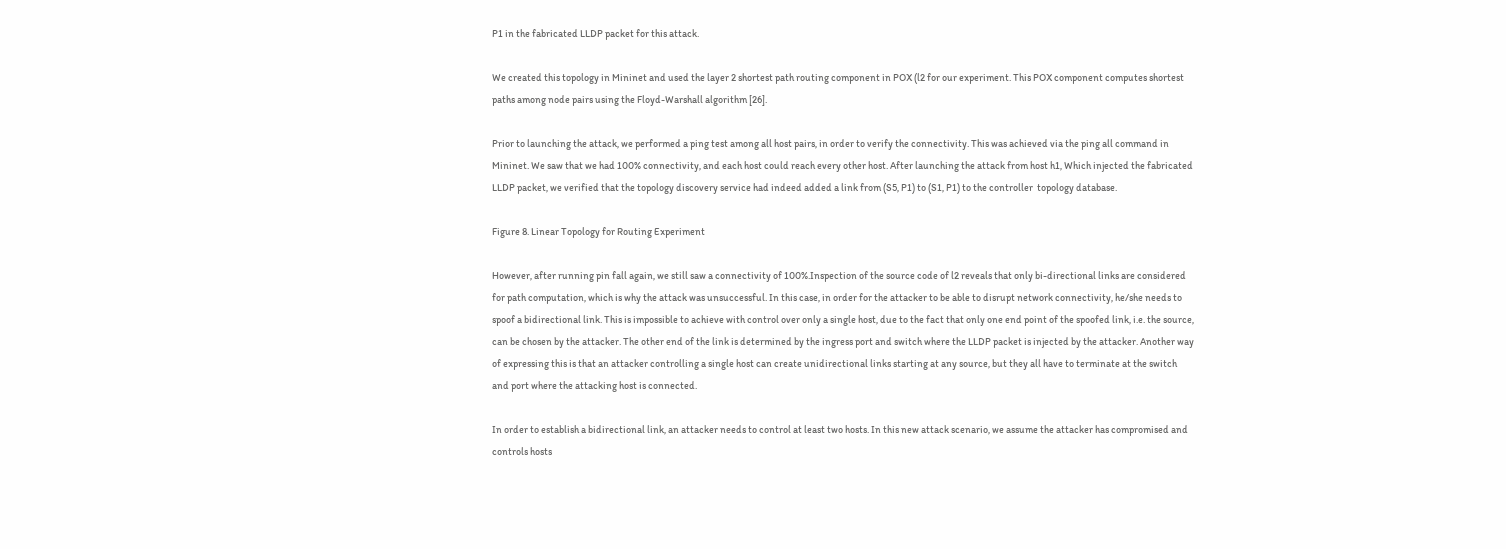P1 in the fabricated LLDP packet for this attack.

We created this topology in Mininet and used the layer 2 shortest path routing component in POX (l2 for our experiment. This POX component computes shortest paths among node pairs using the Floyd-Warshall algorithm [26].

Prior to launching the attack, we performed a ping test among all host pairs, in order to verify the connectivity. This was achieved via the ping all command in Mininet. We saw that we had 100% connectivity, and each host could reach every other host. After launching the attack from host h1, Which injected the fabricated LLDP packet, we verified that the topology discovery service had indeed added a link from (S5, P1) to (S1, P1) to the controller  topology database.

Figure 8. Linear Topology for Routing Experiment

However, after running pin fall again, we still saw a connectivity of 100%.Inspection of the source code of l2 reveals that only bi-directional links are considered for path computation, which is why the attack was unsuccessful. In this case, in order for the attacker to be able to disrupt network connectivity, he/she needs to spoof a bidirectional link. This is impossible to achieve with control over only a single host, due to the fact that only one end point of the spoofed link, i.e. the source, can be chosen by the attacker. The other end of the link is determined by the ingress port and switch where the LLDP packet is injected by the attacker. Another way of expressing this is that an attacker controlling a single host can create unidirectional links starting at any source, but they all have to terminate at the switch and port where the attacking host is connected.

In order to establish a bidirectional link, an attacker needs to control at least two hosts. In this new attack scenario, we assume the attacker has compromised and controls hosts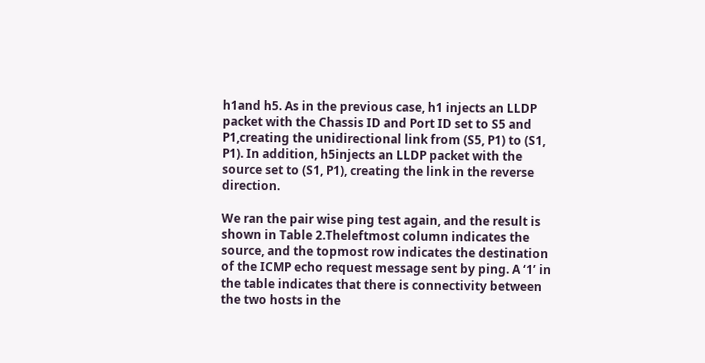h1and h5. As in the previous case, h1 injects an LLDP packet with the Chassis ID and Port ID set to S5 and P1,creating the unidirectional link from (S5, P1) to (S1, P1). In addition, h5injects an LLDP packet with the source set to (S1, P1), creating the link in the reverse direction.

We ran the pair wise ping test again, and the result is shown in Table 2.Theleftmost column indicates the source, and the topmost row indicates the destination of the ICMP echo request message sent by ping. A ‘1’ in the table indicates that there is connectivity between the two hosts in the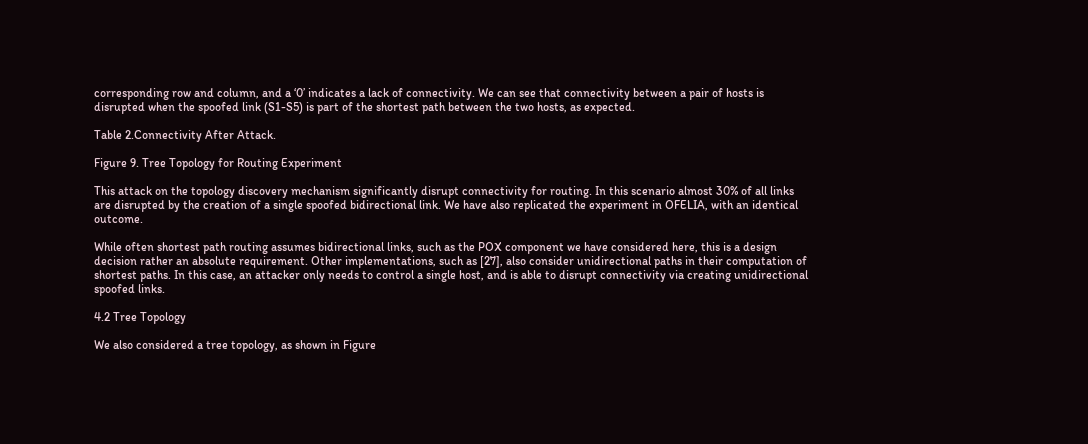corresponding row and column, and a ‘0’ indicates a lack of connectivity. We can see that connectivity between a pair of hosts is disrupted when the spoofed link (S1-S5) is part of the shortest path between the two hosts, as expected.

Table 2.Connectivity After Attack.

Figure 9. Tree Topology for Routing Experiment

This attack on the topology discovery mechanism significantly disrupt connectivity for routing. In this scenario almost 30% of all links are disrupted by the creation of a single spoofed bidirectional link. We have also replicated the experiment in OFELIA, with an identical outcome.

While often shortest path routing assumes bidirectional links, such as the POX component we have considered here, this is a design decision rather an absolute requirement. Other implementations, such as [27], also consider unidirectional paths in their computation of shortest paths. In this case, an attacker only needs to control a single host, and is able to disrupt connectivity via creating unidirectional spoofed links.

4.2 Tree Topology

We also considered a tree topology, as shown in Figure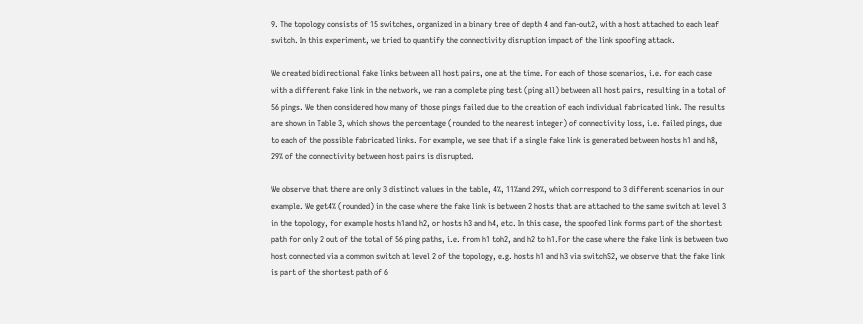9. The topology consists of 15 switches, organized in a binary tree of depth 4 and fan-out2, with a host attached to each leaf switch. In this experiment, we tried to quantify the connectivity disruption impact of the link spoofing attack.

We created bidirectional fake links between all host pairs, one at the time. For each of those scenarios, i.e. for each case with a different fake link in the network, we ran a complete ping test (ping all) between all host pairs, resulting in a total of 56 pings. We then considered how many of those pings failed due to the creation of each individual fabricated link. The results are shown in Table 3, which shows the percentage (rounded to the nearest integer) of connectivity loss, i.e. failed pings, due to each of the possible fabricated links. For example, we see that if a single fake link is generated between hosts h1 and h8, 29% of the connectivity between host pairs is disrupted.

We observe that there are only 3 distinct values in the table, 4%, 11%and 29%, which correspond to 3 different scenarios in our example. We get4% (rounded) in the case where the fake link is between 2 hosts that are attached to the same switch at level 3 in the topology, for example hosts h1and h2, or hosts h3 and h4, etc. In this case, the spoofed link forms part of the shortest path for only 2 out of the total of 56 ping paths, i.e. from h1 toh2, and h2 to h1.For the case where the fake link is between two host connected via a common switch at level 2 of the topology, e.g. hosts h1 and h3 via switchS2, we observe that the fake link is part of the shortest path of 6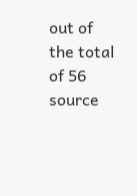out of the total of 56 source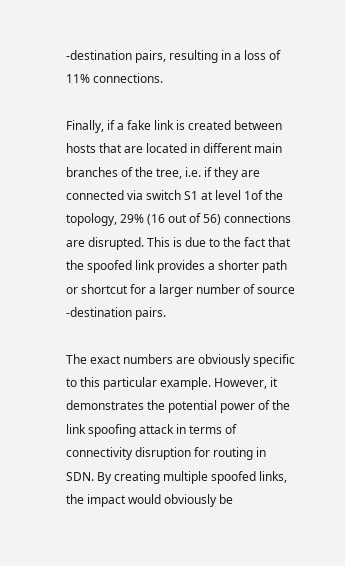-destination pairs, resulting in a loss of 11% connections.

Finally, if a fake link is created between hosts that are located in different main branches of the tree, i.e. if they are connected via switch S1 at level 1of the topology, 29% (16 out of 56) connections are disrupted. This is due to the fact that the spoofed link provides a shorter path or shortcut for a larger number of source -destination pairs.

The exact numbers are obviously specific to this particular example. However, it demonstrates the potential power of the link spoofing attack in terms of connectivity disruption for routing in SDN. By creating multiple spoofed links, the impact would obviously be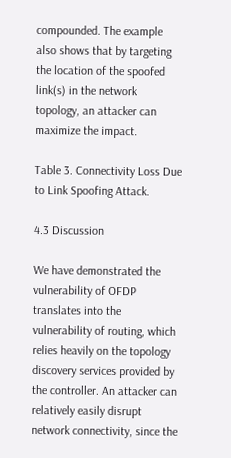compounded. The example also shows that by targeting the location of the spoofed link(s) in the network topology, an attacker can maximize the impact.

Table 3. Connectivity Loss Due to Link Spoofing Attack.

4.3 Discussion

We have demonstrated the vulnerability of OFDP translates into the vulnerability of routing, which relies heavily on the topology discovery services provided by the controller. An attacker can relatively easily disrupt network connectivity, since the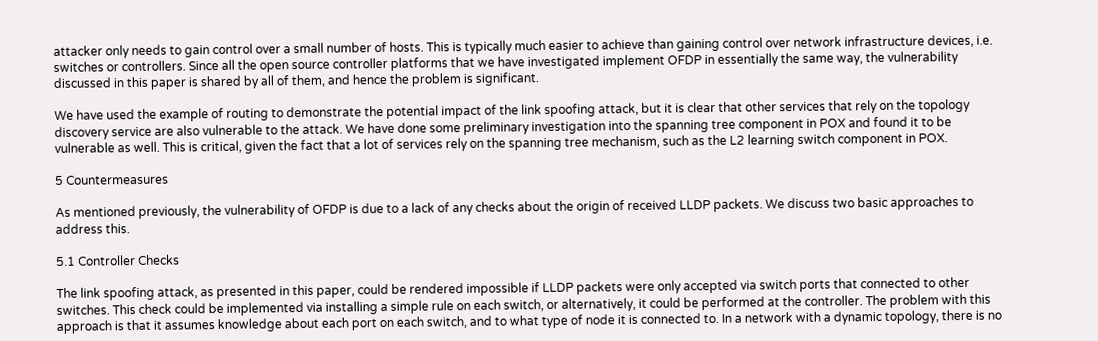attacker only needs to gain control over a small number of hosts. This is typically much easier to achieve than gaining control over network infrastructure devices, i.e. switches or controllers. Since all the open source controller platforms that we have investigated implement OFDP in essentially the same way, the vulnerability discussed in this paper is shared by all of them, and hence the problem is significant.

We have used the example of routing to demonstrate the potential impact of the link spoofing attack, but it is clear that other services that rely on the topology discovery service are also vulnerable to the attack. We have done some preliminary investigation into the spanning tree component in POX and found it to be vulnerable as well. This is critical, given the fact that a lot of services rely on the spanning tree mechanism, such as the L2 learning switch component in POX.

5 Countermeasures

As mentioned previously, the vulnerability of OFDP is due to a lack of any checks about the origin of received LLDP packets. We discuss two basic approaches to address this.

5.1 Controller Checks

The link spoofing attack, as presented in this paper, could be rendered impossible if LLDP packets were only accepted via switch ports that connected to other switches. This check could be implemented via installing a simple rule on each switch, or alternatively, it could be performed at the controller. The problem with this approach is that it assumes knowledge about each port on each switch, and to what type of node it is connected to. In a network with a dynamic topology, there is no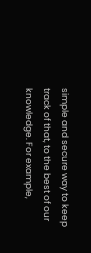simple and secure way to keep track of that, to the best of our knowledge. For example,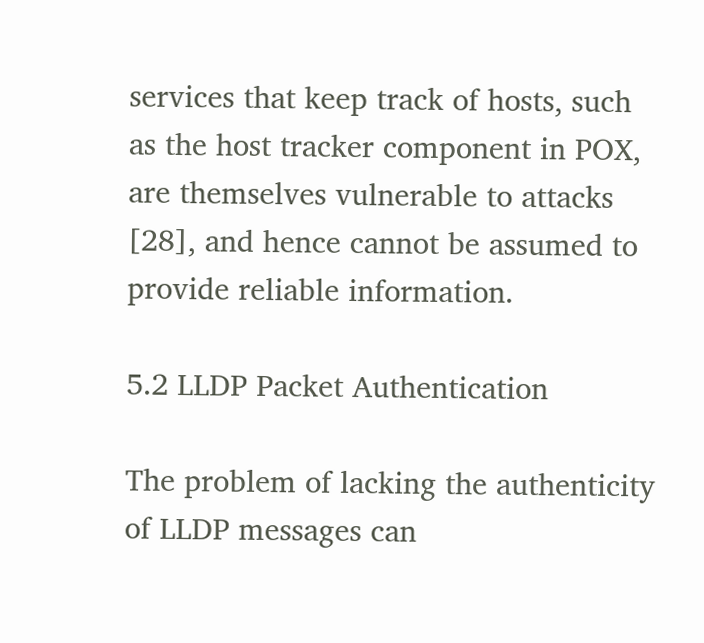services that keep track of hosts, such as the host tracker component in POX, are themselves vulnerable to attacks [28], and hence cannot be assumed to provide reliable information.

5.2 LLDP Packet Authentication

The problem of lacking the authenticity of LLDP messages can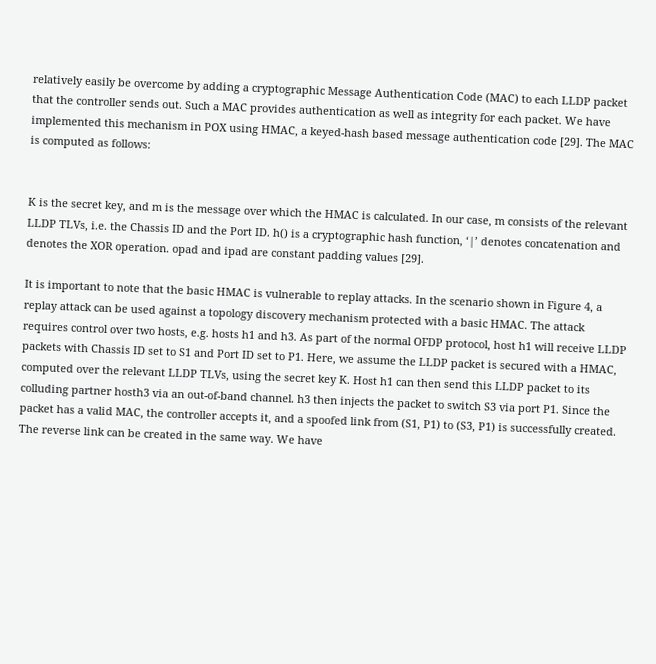relatively easily be overcome by adding a cryptographic Message Authentication Code (MAC) to each LLDP packet that the controller sends out. Such a MAC provides authentication as well as integrity for each packet. We have implemented this mechanism in POX using HMAC, a keyed-hash based message authentication code [29]. The MAC is computed as follows:


K is the secret key, and m is the message over which the HMAC is calculated. In our case, m consists of the relevant LLDP TLVs, i.e. the Chassis ID and the Port ID. h() is a cryptographic hash function, ‘|’ denotes concatenation and denotes the XOR operation. opad and ipad are constant padding values [29].

It is important to note that the basic HMAC is vulnerable to replay attacks. In the scenario shown in Figure 4, a replay attack can be used against a topology discovery mechanism protected with a basic HMAC. The attack requires control over two hosts, e.g. hosts h1 and h3. As part of the normal OFDP protocol, host h1 will receive LLDP packets with Chassis ID set to S1 and Port ID set to P1. Here, we assume the LLDP packet is secured with a HMAC, computed over the relevant LLDP TLVs, using the secret key K. Host h1 can then send this LLDP packet to its colluding partner hosth3 via an out-of-band channel. h3 then injects the packet to switch S3 via port P1. Since the packet has a valid MAC, the controller accepts it, and a spoofed link from (S1, P1) to (S3, P1) is successfully created. The reverse link can be created in the same way. We have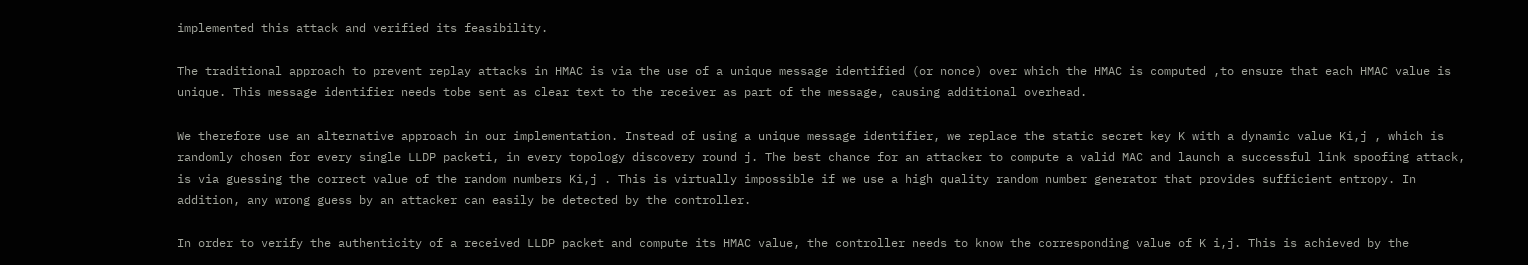implemented this attack and verified its feasibility.

The traditional approach to prevent replay attacks in HMAC is via the use of a unique message identified (or nonce) over which the HMAC is computed ,to ensure that each HMAC value is unique. This message identifier needs tobe sent as clear text to the receiver as part of the message, causing additional overhead.

We therefore use an alternative approach in our implementation. Instead of using a unique message identifier, we replace the static secret key K with a dynamic value Ki,j , which is randomly chosen for every single LLDP packeti, in every topology discovery round j. The best chance for an attacker to compute a valid MAC and launch a successful link spoofing attack, is via guessing the correct value of the random numbers Ki,j . This is virtually impossible if we use a high quality random number generator that provides sufficient entropy. In addition, any wrong guess by an attacker can easily be detected by the controller.

In order to verify the authenticity of a received LLDP packet and compute its HMAC value, the controller needs to know the corresponding value of K i,j. This is achieved by the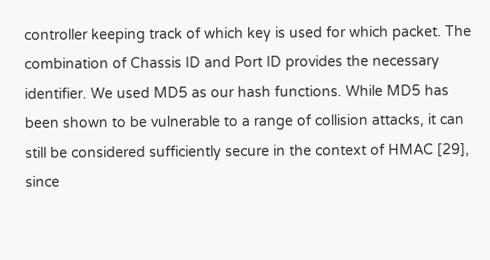controller keeping track of which key is used for which packet. The combination of Chassis ID and Port ID provides the necessary identifier. We used MD5 as our hash functions. While MD5 has been shown to be vulnerable to a range of collision attacks, it can still be considered sufficiently secure in the context of HMAC [29], since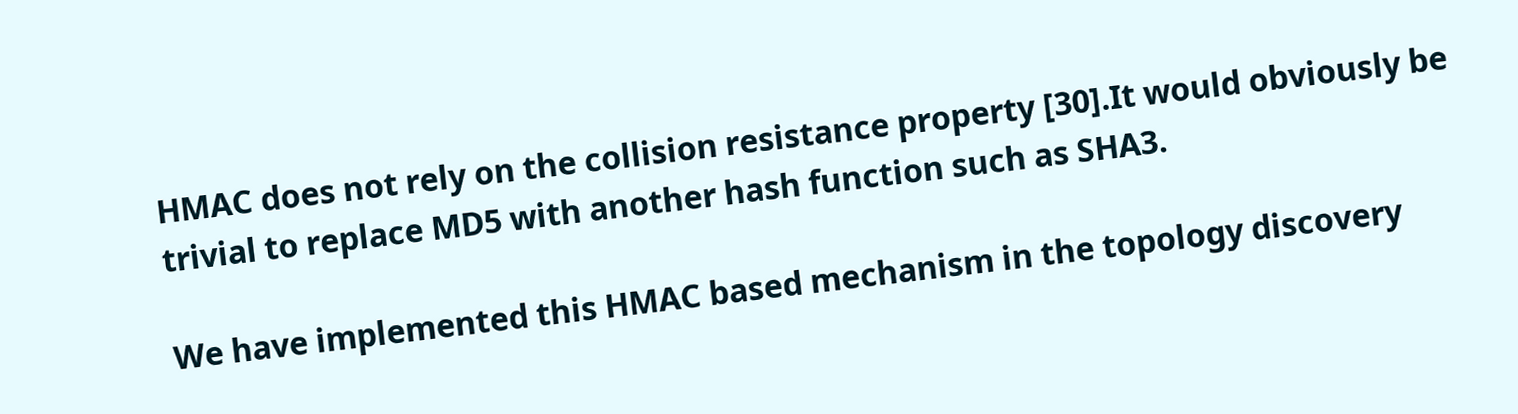HMAC does not rely on the collision resistance property [30].It would obviously be trivial to replace MD5 with another hash function such as SHA3.

We have implemented this HMAC based mechanism in the topology discovery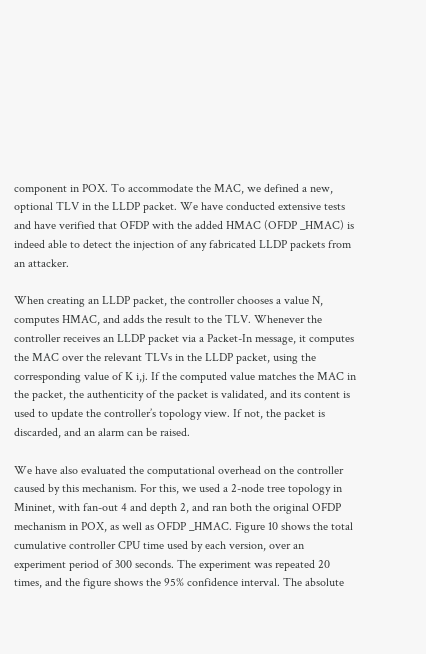component in POX. To accommodate the MAC, we defined a new, optional TLV in the LLDP packet. We have conducted extensive tests and have verified that OFDP with the added HMAC (OFDP _HMAC) is indeed able to detect the injection of any fabricated LLDP packets from an attacker.

When creating an LLDP packet, the controller chooses a value N, computes HMAC, and adds the result to the TLV. Whenever the controller receives an LLDP packet via a Packet-In message, it computes the MAC over the relevant TLVs in the LLDP packet, using the corresponding value of K i,j. If the computed value matches the MAC in the packet, the authenticity of the packet is validated, and its content is used to update the controller’s topology view. If not, the packet is discarded, and an alarm can be raised.

We have also evaluated the computational overhead on the controller caused by this mechanism. For this, we used a 2-node tree topology in Mininet, with fan-out 4 and depth 2, and ran both the original OFDP mechanism in POX, as well as OFDP _HMAC. Figure 10 shows the total cumulative controller CPU time used by each version, over an experiment period of 300 seconds. The experiment was repeated 20 times, and the figure shows the 95% confidence interval. The absolute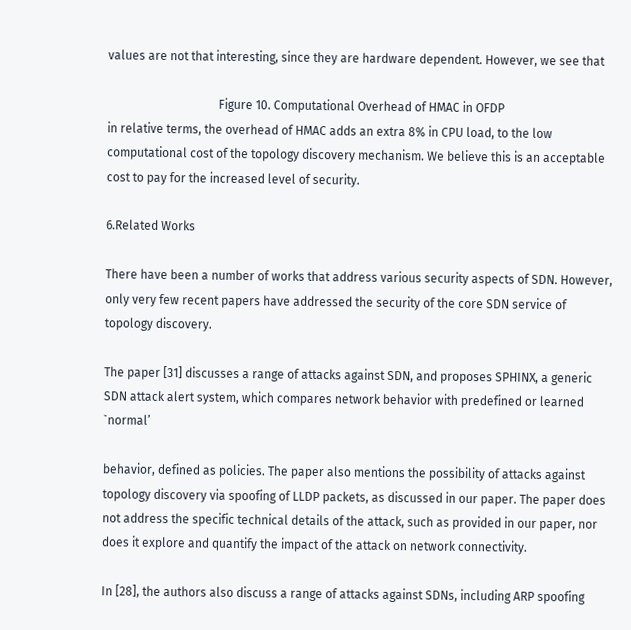values are not that interesting, since they are hardware dependent. However, we see that

                                     Figure 10. Computational Overhead of HMAC in OFDP
in relative terms, the overhead of HMAC adds an extra 8% in CPU load, to the low computational cost of the topology discovery mechanism. We believe this is an acceptable cost to pay for the increased level of security.

6.Related Works

There have been a number of works that address various security aspects of SDN. However, only very few recent papers have addressed the security of the core SDN service of topology discovery.

The paper [31] discusses a range of attacks against SDN, and proposes SPHINX, a generic SDN attack alert system, which compares network behavior with predefined or learned `normal’

behavior, defined as policies. The paper also mentions the possibility of attacks against topology discovery via spoofing of LLDP packets, as discussed in our paper. The paper does not address the specific technical details of the attack, such as provided in our paper, nor does it explore and quantify the impact of the attack on network connectivity.

In [28], the authors also discuss a range of attacks against SDNs, including ARP spoofing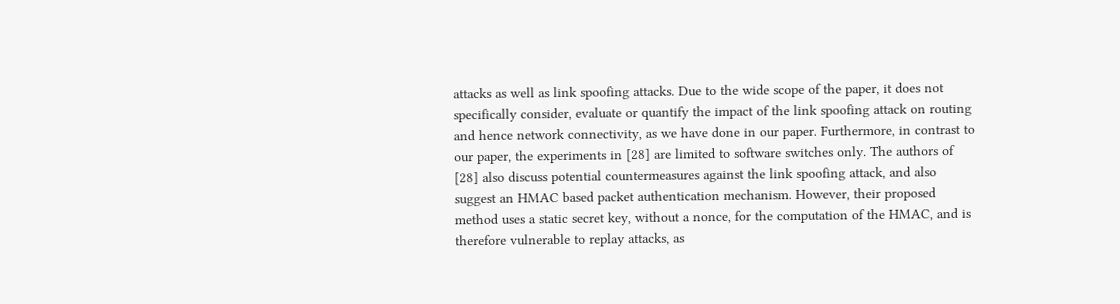attacks as well as link spoofing attacks. Due to the wide scope of the paper, it does not specifically consider, evaluate or quantify the impact of the link spoofing attack on routing and hence network connectivity, as we have done in our paper. Furthermore, in contrast to our paper, the experiments in [28] are limited to software switches only. The authors of [28] also discuss potential countermeasures against the link spoofing attack, and also suggest an HMAC based packet authentication mechanism. However, their proposed method uses a static secret key, without a nonce, for the computation of the HMAC, and is therefore vulnerable to replay attacks, as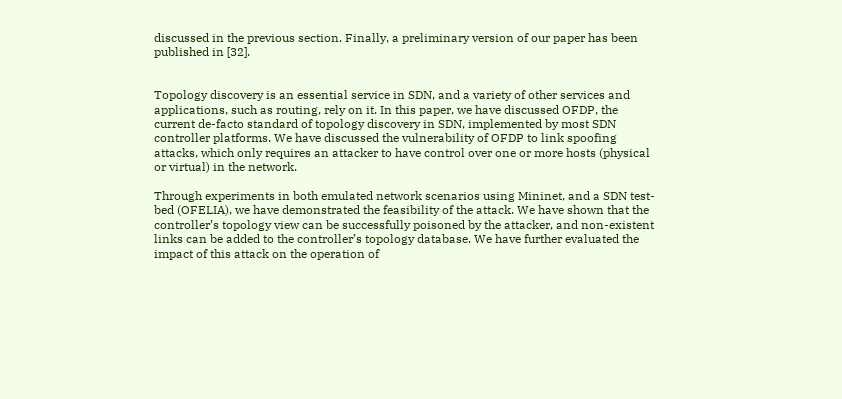discussed in the previous section. Finally, a preliminary version of our paper has been published in [32].


Topology discovery is an essential service in SDN, and a variety of other services and applications, such as routing, rely on it. In this paper, we have discussed OFDP, the current de-facto standard of topology discovery in SDN, implemented by most SDN controller platforms. We have discussed the vulnerability of OFDP to link spoofing attacks, which only requires an attacker to have control over one or more hosts (physical or virtual) in the network.

Through experiments in both emulated network scenarios using Mininet, and a SDN test-bed (OFELIA), we have demonstrated the feasibility of the attack. We have shown that the controller’s topology view can be successfully poisoned by the attacker, and non-existent links can be added to the controller’s topology database. We have further evaluated the impact of this attack on the operation of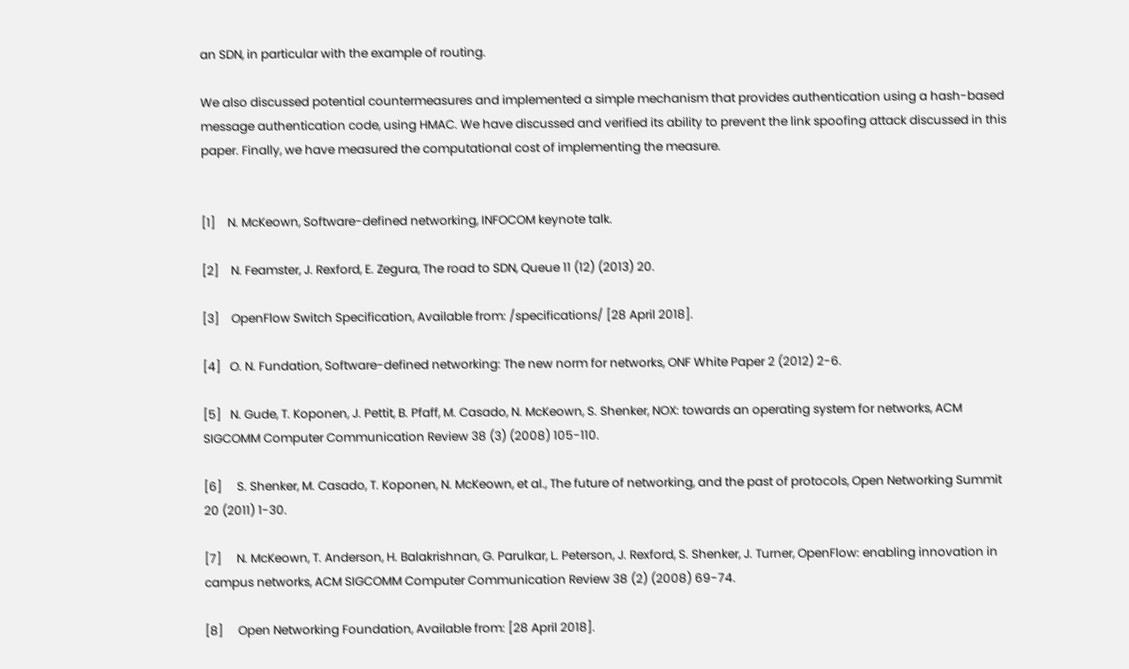an SDN, in particular with the example of routing.

We also discussed potential countermeasures and implemented a simple mechanism that provides authentication using a hash-based message authentication code, using HMAC. We have discussed and verified its ability to prevent the link spoofing attack discussed in this paper. Finally, we have measured the computational cost of implementing the measure.


[1]    N. McKeown, Software-defined networking, INFOCOM keynote talk.

[2]    N. Feamster, J. Rexford, E. Zegura, The road to SDN, Queue 11 (12) (2013) 20.

[3]    OpenFlow Switch Specification, Available from: /specifications/ [28 April 2018].

[4]   O. N. Fundation, Software-defined networking: The new norm for networks, ONF White Paper 2 (2012) 2-6.

[5]   N. Gude, T. Koponen, J. Pettit, B. Pfaff, M. Casado, N. McKeown, S. Shenker, NOX: towards an operating system for networks, ACM SIGCOMM Computer Communication Review 38 (3) (2008) 105-110.

[6]     S. Shenker, M. Casado, T. Koponen, N. McKeown, et al., The future of networking, and the past of protocols, Open Networking Summit 20 (2011) 1-30.

[7]     N. McKeown, T. Anderson, H. Balakrishnan, G. Parulkar, L. Peterson, J. Rexford, S. Shenker, J. Turner, OpenFlow: enabling innovation in campus networks, ACM SIGCOMM Computer Communication Review 38 (2) (2008) 69-74.

[8]     Open Networking Foundation, Available from: [28 April 2018].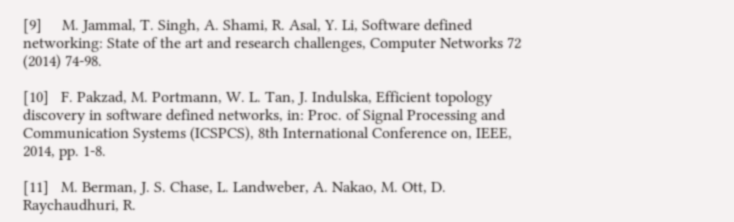[9]     M. Jammal, T. Singh, A. Shami, R. Asal, Y. Li, Software defined networking: State of the art and research challenges, Computer Networks 72 (2014) 74-98.

[10]   F. Pakzad, M. Portmann, W. L. Tan, J. Indulska, Efficient topology discovery in software defined networks, in: Proc. of Signal Processing and Communication Systems (ICSPCS), 8th International Conference on, IEEE, 2014, pp. 1-8.

[11]   M. Berman, J. S. Chase, L. Landweber, A. Nakao, M. Ott, D. Raychaudhuri, R.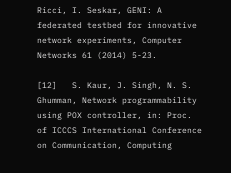Ricci, I. Seskar, GENI: A federated testbed for innovative network experiments, Computer Networks 61 (2014) 5-23.

[12]   S. Kaur, J. Singh, N. S. Ghumman, Network programmability using POX controller, in: Proc. of ICCCS International Conference on Communication, Computing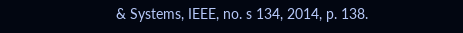& Systems, IEEE, no. s 134, 2014, p. 138.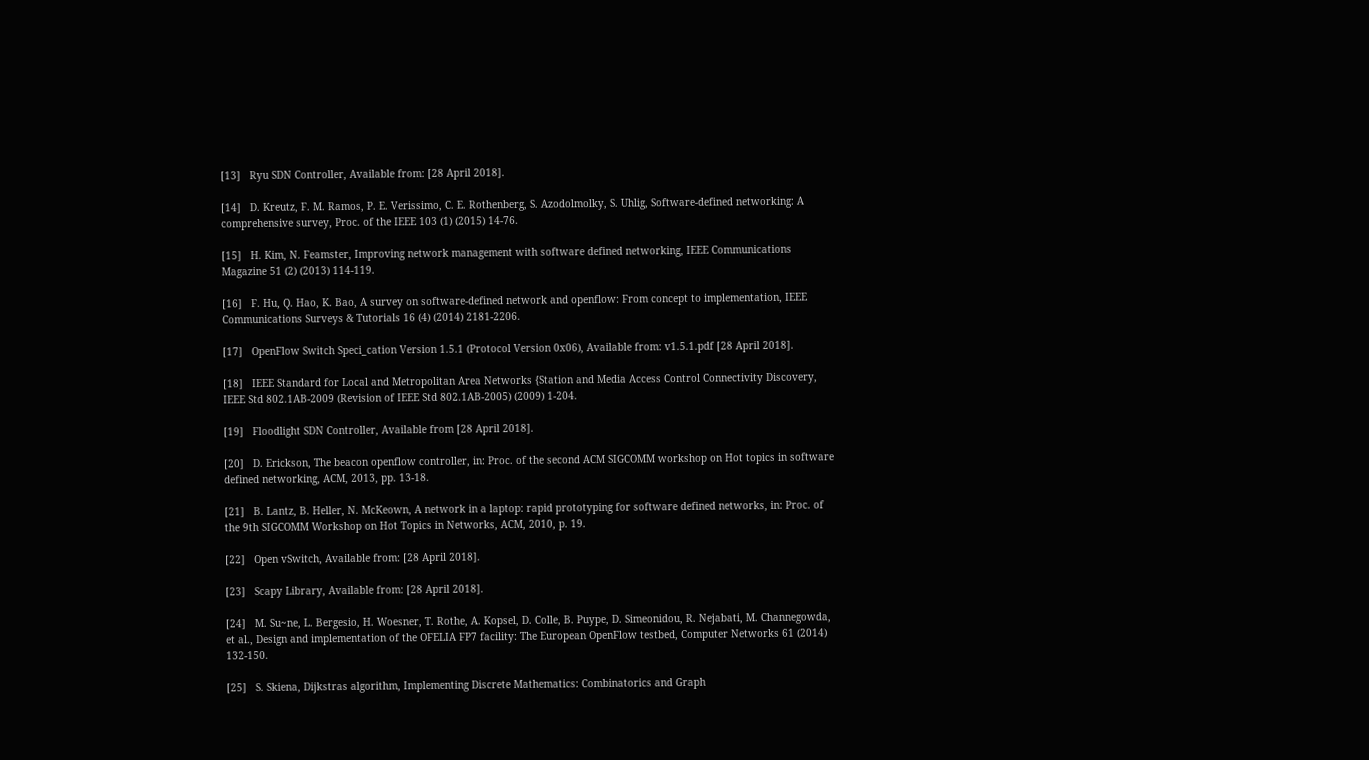[13]   Ryu SDN Controller, Available from: [28 April 2018].

[14]   D. Kreutz, F. M. Ramos, P. E. Verissimo, C. E. Rothenberg, S. Azodolmolky, S. Uhlig, Software-defined networking: A comprehensive survey, Proc. of the IEEE 103 (1) (2015) 14-76.

[15]   H. Kim, N. Feamster, Improving network management with software defined networking, IEEE Communications Magazine 51 (2) (2013) 114-119.

[16]   F. Hu, Q. Hao, K. Bao, A survey on software-defined network and openflow: From concept to implementation, IEEE Communications Surveys & Tutorials 16 (4) (2014) 2181-2206.

[17]   OpenFlow Switch Speci_cation Version 1.5.1 (Protocol Version 0x06), Available from: v1.5.1.pdf [28 April 2018].

[18]   IEEE Standard for Local and Metropolitan Area Networks {Station and Media Access Control Connectivity Discovery, IEEE Std 802.1AB-2009 (Revision of IEEE Std 802.1AB-2005) (2009) 1-204.

[19]   Floodlight SDN Controller, Available from [28 April 2018].

[20]   D. Erickson, The beacon openflow controller, in: Proc. of the second ACM SIGCOMM workshop on Hot topics in software defined networking, ACM, 2013, pp. 13-18.

[21]   B. Lantz, B. Heller, N. McKeown, A network in a laptop: rapid prototyping for software defined networks, in: Proc. of the 9th SIGCOMM Workshop on Hot Topics in Networks, ACM, 2010, p. 19.

[22]   Open vSwitch, Available from: [28 April 2018].

[23]   Scapy Library, Available from: [28 April 2018].

[24]   M. Su~ne, L. Bergesio, H. Woesner, T. Rothe, A. Kopsel, D. Colle, B. Puype, D. Simeonidou, R. Nejabati, M. Channegowda, et al., Design and implementation of the OFELIA FP7 facility: The European OpenFlow testbed, Computer Networks 61 (2014) 132-150.

[25]   S. Skiena, Dijkstras algorithm, Implementing Discrete Mathematics: Combinatorics and Graph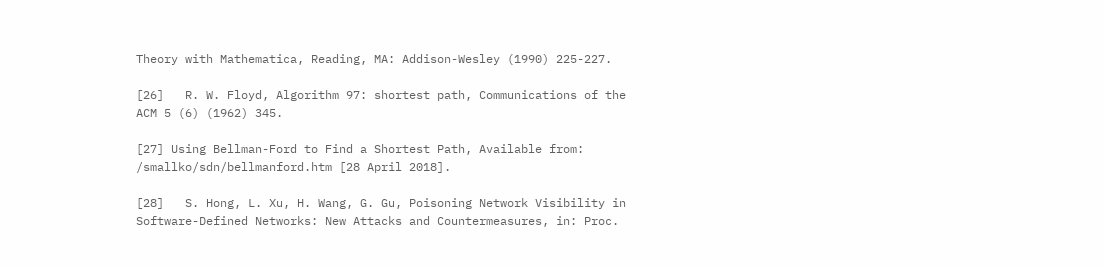Theory with Mathematica, Reading, MA: Addison-Wesley (1990) 225-227.

[26]   R. W. Floyd, Algorithm 97: shortest path, Communications of the ACM 5 (6) (1962) 345.

[27] Using Bellman-Ford to Find a Shortest Path, Available from: /smallko/sdn/bellmanford.htm [28 April 2018].

[28]   S. Hong, L. Xu, H. Wang, G. Gu, Poisoning Network Visibility in Software-Defined Networks: New Attacks and Countermeasures, in: Proc.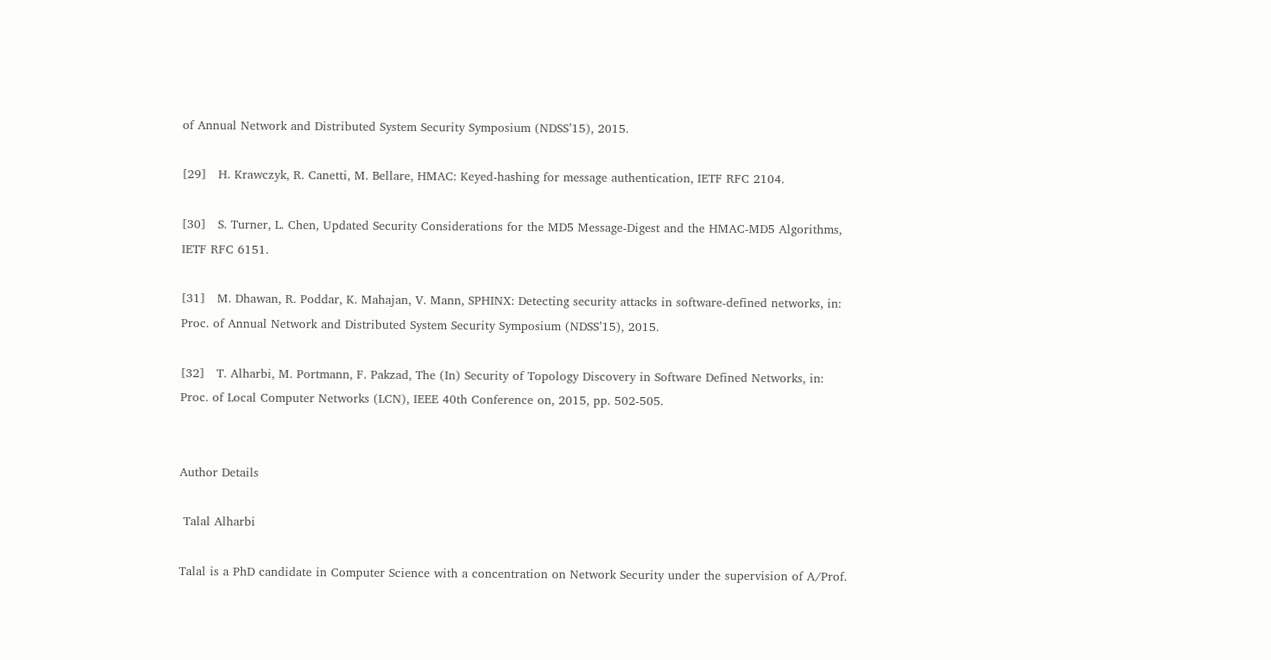of Annual Network and Distributed System Security Symposium (NDSS’15), 2015.

[29]   H. Krawczyk, R. Canetti, M. Bellare, HMAC: Keyed-hashing for message authentication, IETF RFC 2104.

[30]   S. Turner, L. Chen, Updated Security Considerations for the MD5 Message-Digest and the HMAC-MD5 Algorithms, IETF RFC 6151.

[31]   M. Dhawan, R. Poddar, K. Mahajan, V. Mann, SPHINX: Detecting security attacks in software-defined networks, in: Proc. of Annual Network and Distributed System Security Symposium (NDSS’15), 2015.

[32]   T. Alharbi, M. Portmann, F. Pakzad, The (In) Security of Topology Discovery in Software Defined Networks, in: Proc. of Local Computer Networks (LCN), IEEE 40th Conference on, 2015, pp. 502-505.


Author Details

 Talal Alharbi

Talal is a PhD candidate in Computer Science with a concentration on Network Security under the supervision of A/Prof.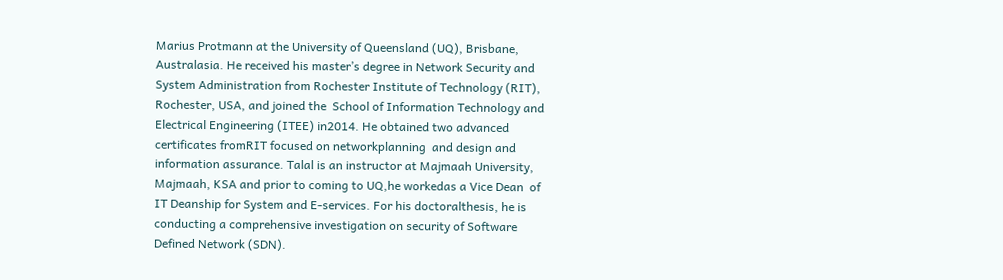Marius Protmann at the University of Queensland (UQ), Brisbane, Australasia. He received his master’s degree in Network Security and System Administration from Rochester Institute of Technology (RIT), Rochester, USA, and joined the  School of Information Technology and Electrical Engineering (ITEE) in2014. He obtained two advanced certificates fromRIT focused on networkplanning  and design and information assurance. Talal is an instructor at Majmaah University, Majmaah, KSA and prior to coming to UQ,he workedas a Vice Dean  of IT Deanship for System and E-services. For his doctoralthesis, he is conducting a comprehensive investigation on security of Software Defined Network (SDN).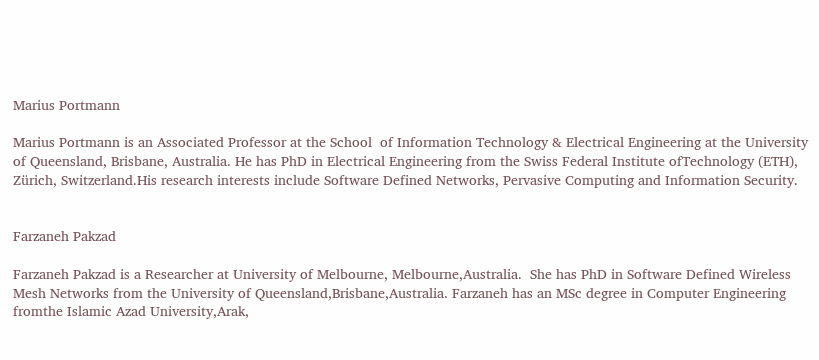Marius Portmann

Marius Portmann is an Associated Professor at the School  of Information Technology & Electrical Engineering at the University of Queensland, Brisbane, Australia. He has PhD in Electrical Engineering from the Swiss Federal Institute ofTechnology (ETH), Zürich, Switzerland.His research interests include Software Defined Networks, Pervasive Computing and Information Security.


Farzaneh Pakzad

Farzaneh Pakzad is a Researcher at University of Melbourne, Melbourne,Australia.  She has PhD in Software Defined Wireless Mesh Networks from the University of Queensland,Brisbane,Australia. Farzaneh has an MSc degree in Computer Engineering fromthe Islamic Azad University,Arak,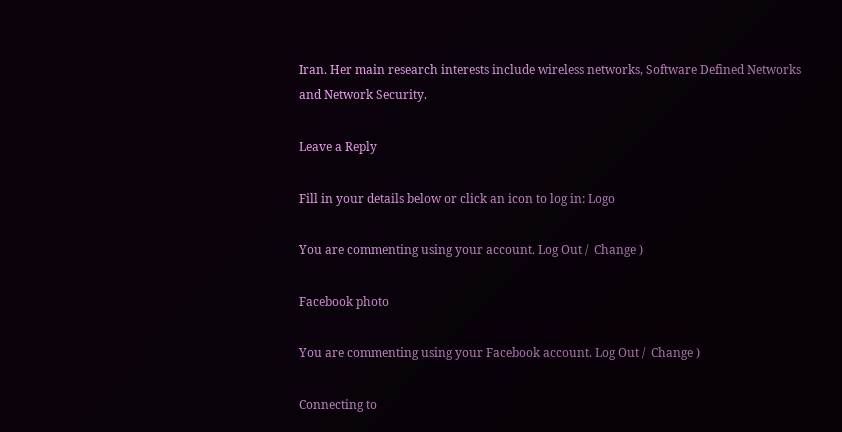Iran. Her main research interests include wireless networks, Software Defined Networks and Network Security.

Leave a Reply

Fill in your details below or click an icon to log in: Logo

You are commenting using your account. Log Out /  Change )

Facebook photo

You are commenting using your Facebook account. Log Out /  Change )

Connecting to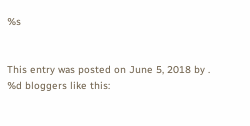%s


This entry was posted on June 5, 2018 by .
%d bloggers like this: